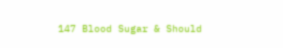147 Blood Sugar & Should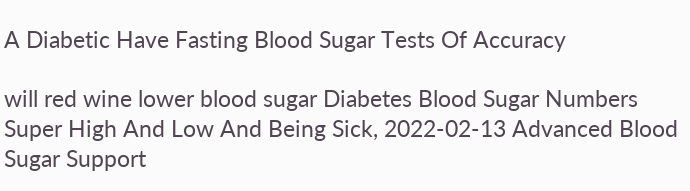A Diabetic Have Fasting Blood Sugar Tests Of Accuracy

will red wine lower blood sugar Diabetes Blood Sugar Numbers Super High And Low And Being Sick, 2022-02-13 Advanced Blood Sugar Support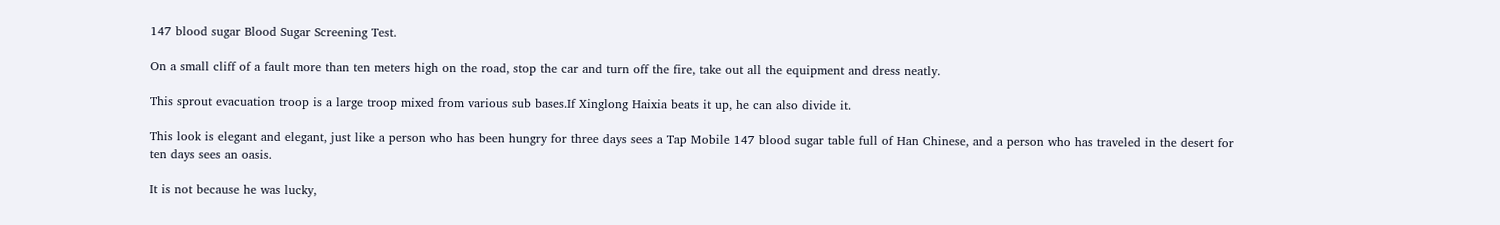147 blood sugar Blood Sugar Screening Test.

On a small cliff of a fault more than ten meters high on the road, stop the car and turn off the fire, take out all the equipment and dress neatly.

This sprout evacuation troop is a large troop mixed from various sub bases.If Xinglong Haixia beats it up, he can also divide it.

This look is elegant and elegant, just like a person who has been hungry for three days sees a Tap Mobile 147 blood sugar table full of Han Chinese, and a person who has traveled in the desert for ten days sees an oasis.

It is not because he was lucky,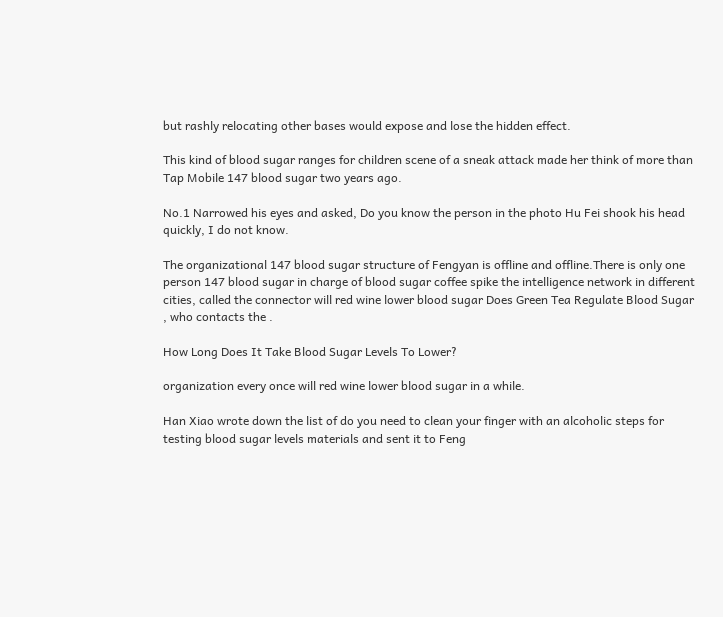but rashly relocating other bases would expose and lose the hidden effect.

This kind of blood sugar ranges for children scene of a sneak attack made her think of more than Tap Mobile 147 blood sugar two years ago.

No.1 Narrowed his eyes and asked, Do you know the person in the photo Hu Fei shook his head quickly, I do not know.

The organizational 147 blood sugar structure of Fengyan is offline and offline.There is only one person 147 blood sugar in charge of blood sugar coffee spike the intelligence network in different cities, called the connector will red wine lower blood sugar Does Green Tea Regulate Blood Sugar , who contacts the .

How Long Does It Take Blood Sugar Levels To Lower?

organization every once will red wine lower blood sugar in a while.

Han Xiao wrote down the list of do you need to clean your finger with an alcoholic steps for testing blood sugar levels materials and sent it to Feng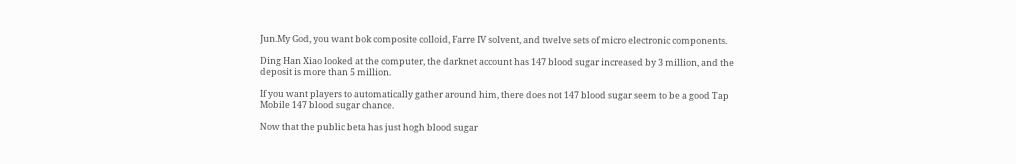Jun.My God, you want bok composite colloid, Farre IV solvent, and twelve sets of micro electronic components.

Ding Han Xiao looked at the computer, the darknet account has 147 blood sugar increased by 3 million, and the deposit is more than 5 million.

If you want players to automatically gather around him, there does not 147 blood sugar seem to be a good Tap Mobile 147 blood sugar chance.

Now that the public beta has just hogh blood sugar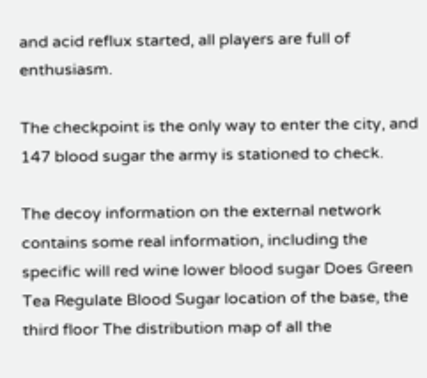and acid reflux started, all players are full of enthusiasm.

The checkpoint is the only way to enter the city, and 147 blood sugar the army is stationed to check.

The decoy information on the external network contains some real information, including the specific will red wine lower blood sugar Does Green Tea Regulate Blood Sugar location of the base, the third floor The distribution map of all the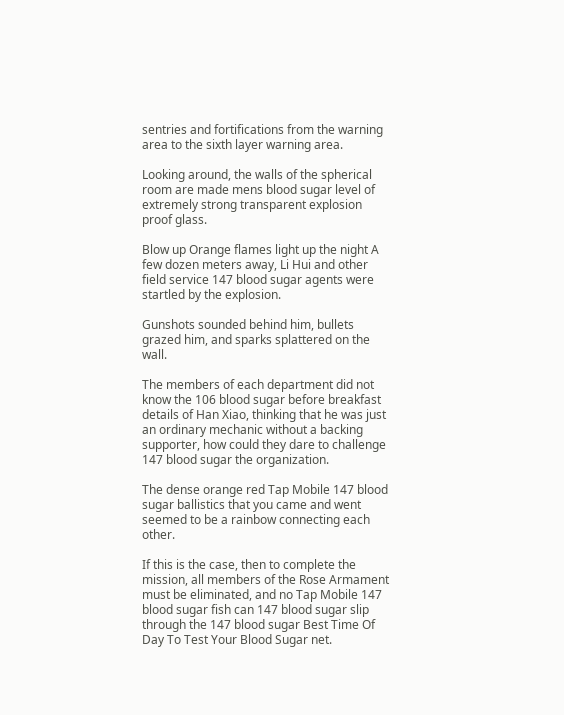sentries and fortifications from the warning area to the sixth layer warning area.

Looking around, the walls of the spherical room are made mens blood sugar level of extremely strong transparent explosion proof glass.

Blow up Orange flames light up the night A few dozen meters away, Li Hui and other field service 147 blood sugar agents were startled by the explosion.

Gunshots sounded behind him, bullets grazed him, and sparks splattered on the wall.

The members of each department did not know the 106 blood sugar before breakfast details of Han Xiao, thinking that he was just an ordinary mechanic without a backing supporter, how could they dare to challenge 147 blood sugar the organization.

The dense orange red Tap Mobile 147 blood sugar ballistics that you came and went seemed to be a rainbow connecting each other.

If this is the case, then to complete the mission, all members of the Rose Armament must be eliminated, and no Tap Mobile 147 blood sugar fish can 147 blood sugar slip through the 147 blood sugar Best Time Of Day To Test Your Blood Sugar net.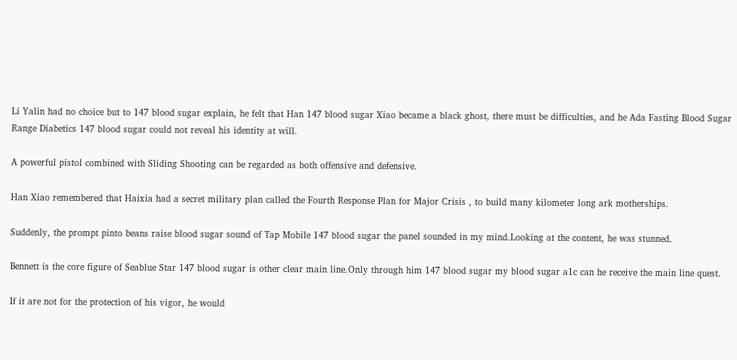Li Yalin had no choice but to 147 blood sugar explain, he felt that Han 147 blood sugar Xiao became a black ghost, there must be difficulties, and he Ada Fasting Blood Sugar Range Diabetics 147 blood sugar could not reveal his identity at will.

A powerful pistol combined with Sliding Shooting can be regarded as both offensive and defensive.

Han Xiao remembered that Haixia had a secret military plan called the Fourth Response Plan for Major Crisis , to build many kilometer long ark motherships.

Suddenly, the prompt pinto beans raise blood sugar sound of Tap Mobile 147 blood sugar the panel sounded in my mind.Looking at the content, he was stunned.

Bennett is the core figure of Seablue Star 147 blood sugar is other clear main line.Only through him 147 blood sugar my blood sugar a1c can he receive the main line quest.

If it are not for the protection of his vigor, he would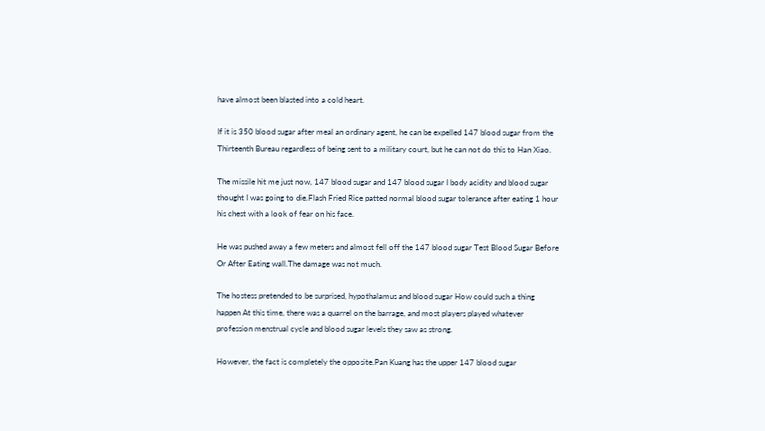have almost been blasted into a cold heart.

If it is 350 blood sugar after meal an ordinary agent, he can be expelled 147 blood sugar from the Thirteenth Bureau regardless of being sent to a military court, but he can not do this to Han Xiao.

The missile hit me just now, 147 blood sugar and 147 blood sugar I body acidity and blood sugar thought I was going to die.Flash Fried Rice patted normal blood sugar tolerance after eating 1 hour his chest with a look of fear on his face.

He was pushed away a few meters and almost fell off the 147 blood sugar Test Blood Sugar Before Or After Eating wall.The damage was not much.

The hostess pretended to be surprised, hypothalamus and blood sugar How could such a thing happen At this time, there was a quarrel on the barrage, and most players played whatever profession menstrual cycle and blood sugar levels they saw as strong.

However, the fact is completely the opposite.Pan Kuang has the upper 147 blood sugar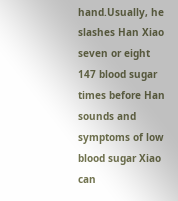hand.Usually, he slashes Han Xiao seven or eight 147 blood sugar times before Han sounds and symptoms of low blood sugar Xiao can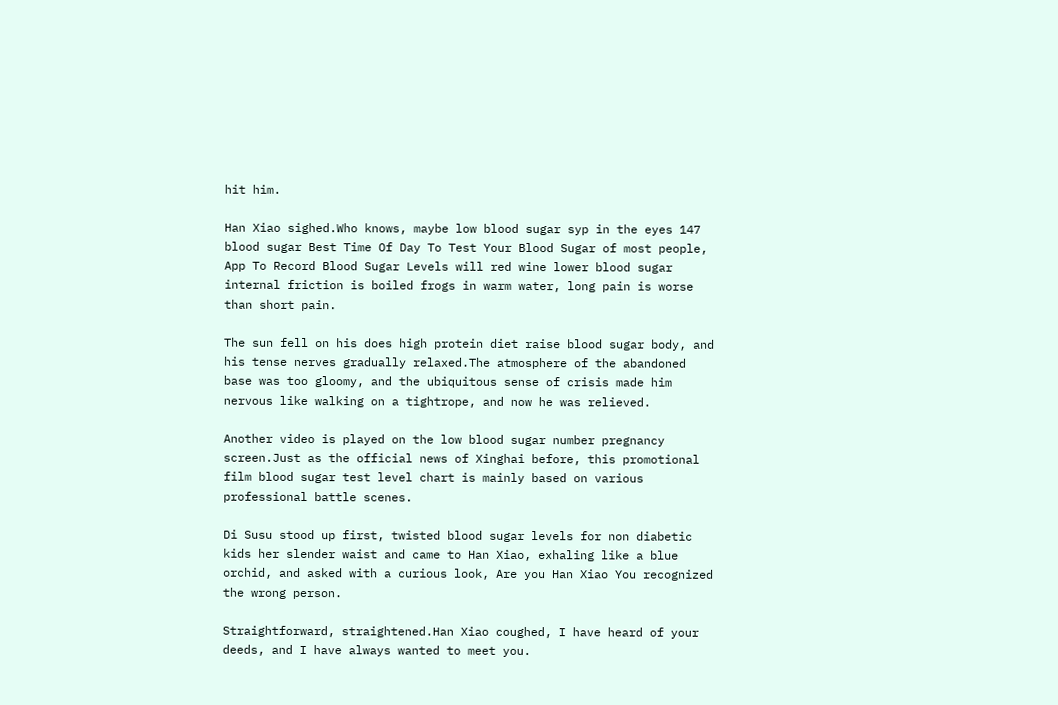hit him.

Han Xiao sighed.Who knows, maybe low blood sugar syp in the eyes 147 blood sugar Best Time Of Day To Test Your Blood Sugar of most people, App To Record Blood Sugar Levels will red wine lower blood sugar internal friction is boiled frogs in warm water, long pain is worse than short pain.

The sun fell on his does high protein diet raise blood sugar body, and his tense nerves gradually relaxed.The atmosphere of the abandoned base was too gloomy, and the ubiquitous sense of crisis made him nervous like walking on a tightrope, and now he was relieved.

Another video is played on the low blood sugar number pregnancy screen.Just as the official news of Xinghai before, this promotional film blood sugar test level chart is mainly based on various professional battle scenes.

Di Susu stood up first, twisted blood sugar levels for non diabetic kids her slender waist and came to Han Xiao, exhaling like a blue orchid, and asked with a curious look, Are you Han Xiao You recognized the wrong person.

Straightforward, straightened.Han Xiao coughed, I have heard of your deeds, and I have always wanted to meet you.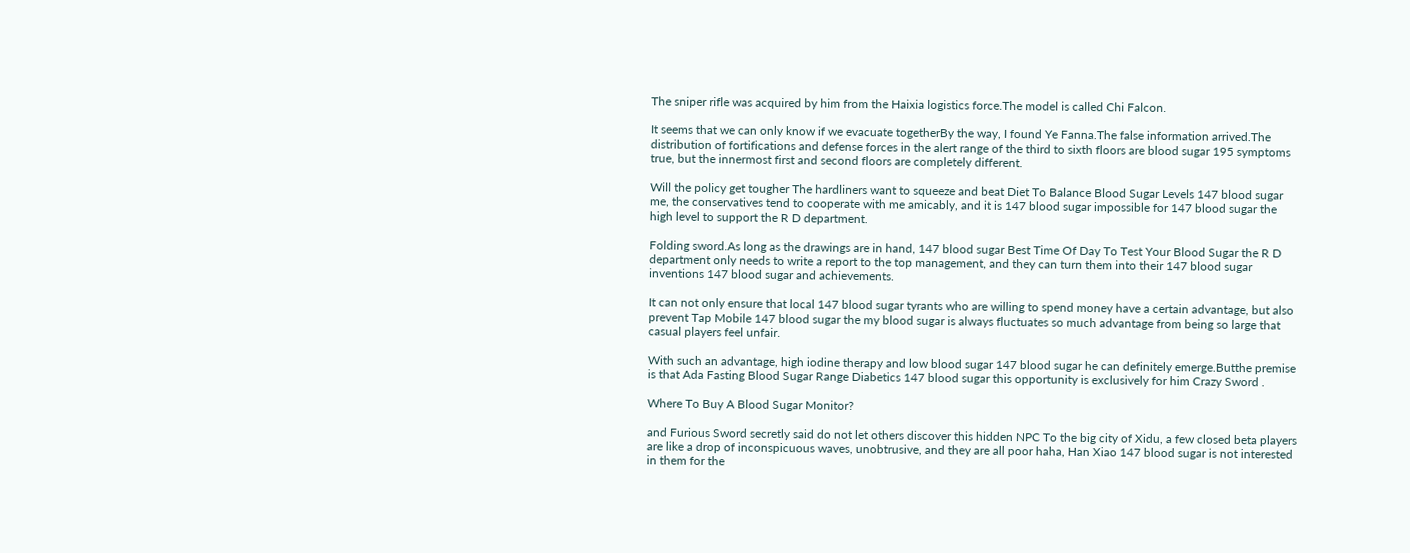The sniper rifle was acquired by him from the Haixia logistics force.The model is called Chi Falcon.

It seems that we can only know if we evacuate togetherBy the way, I found Ye Fanna.The false information arrived.The distribution of fortifications and defense forces in the alert range of the third to sixth floors are blood sugar 195 symptoms true, but the innermost first and second floors are completely different.

Will the policy get tougher The hardliners want to squeeze and beat Diet To Balance Blood Sugar Levels 147 blood sugar me, the conservatives tend to cooperate with me amicably, and it is 147 blood sugar impossible for 147 blood sugar the high level to support the R D department.

Folding sword.As long as the drawings are in hand, 147 blood sugar Best Time Of Day To Test Your Blood Sugar the R D department only needs to write a report to the top management, and they can turn them into their 147 blood sugar inventions 147 blood sugar and achievements.

It can not only ensure that local 147 blood sugar tyrants who are willing to spend money have a certain advantage, but also prevent Tap Mobile 147 blood sugar the my blood sugar is always fluctuates so much advantage from being so large that casual players feel unfair.

With such an advantage, high iodine therapy and low blood sugar 147 blood sugar he can definitely emerge.Butthe premise is that Ada Fasting Blood Sugar Range Diabetics 147 blood sugar this opportunity is exclusively for him Crazy Sword .

Where To Buy A Blood Sugar Monitor?

and Furious Sword secretly said do not let others discover this hidden NPC To the big city of Xidu, a few closed beta players are like a drop of inconspicuous waves, unobtrusive, and they are all poor haha, Han Xiao 147 blood sugar is not interested in them for the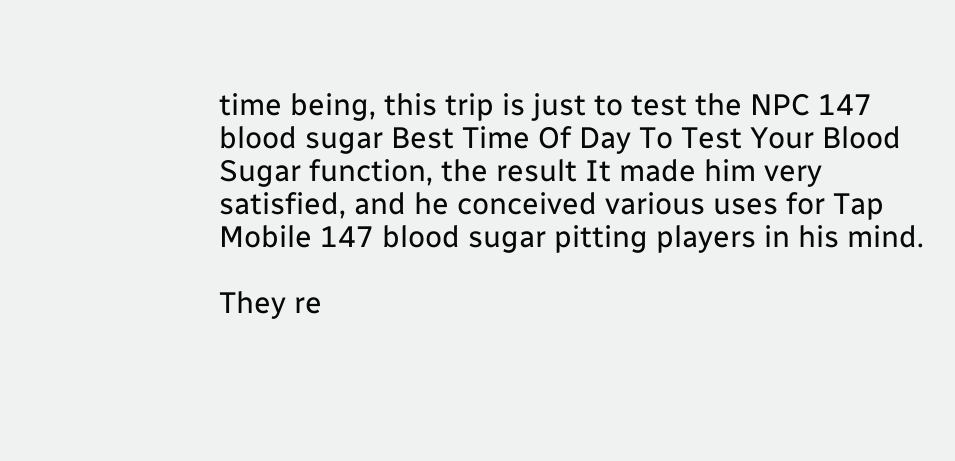time being, this trip is just to test the NPC 147 blood sugar Best Time Of Day To Test Your Blood Sugar function, the result It made him very satisfied, and he conceived various uses for Tap Mobile 147 blood sugar pitting players in his mind.

They re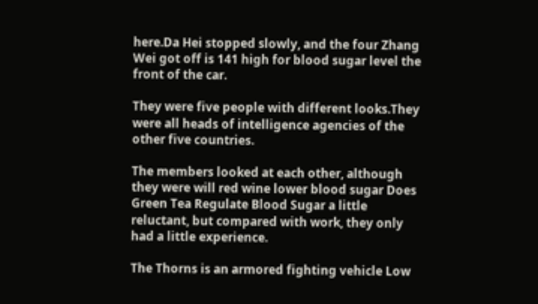here.Da Hei stopped slowly, and the four Zhang Wei got off is 141 high for blood sugar level the front of the car.

They were five people with different looks.They were all heads of intelligence agencies of the other five countries.

The members looked at each other, although they were will red wine lower blood sugar Does Green Tea Regulate Blood Sugar a little reluctant, but compared with work, they only had a little experience.

The Thorns is an armored fighting vehicle Low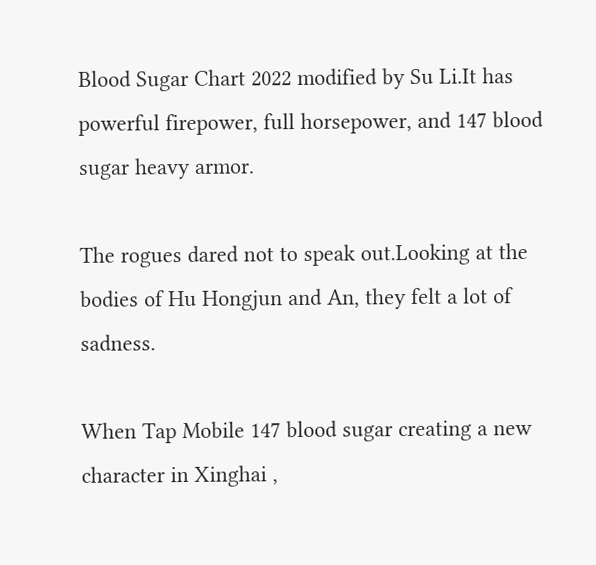Blood Sugar Chart 2022 modified by Su Li.It has powerful firepower, full horsepower, and 147 blood sugar heavy armor.

The rogues dared not to speak out.Looking at the bodies of Hu Hongjun and An, they felt a lot of sadness.

When Tap Mobile 147 blood sugar creating a new character in Xinghai ,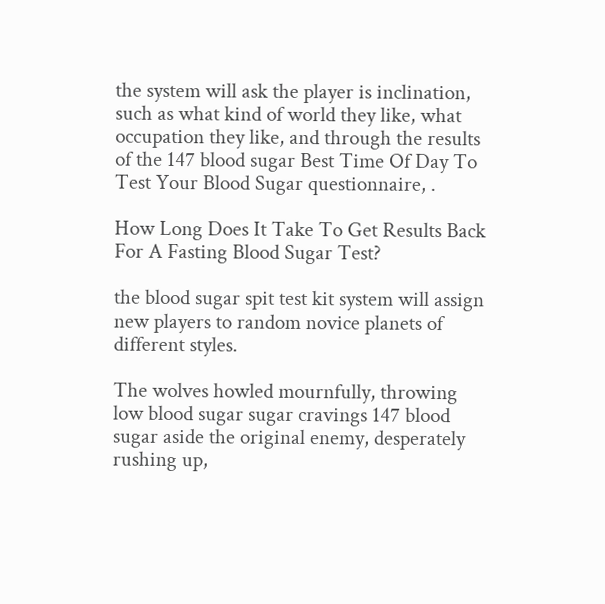the system will ask the player is inclination, such as what kind of world they like, what occupation they like, and through the results of the 147 blood sugar Best Time Of Day To Test Your Blood Sugar questionnaire, .

How Long Does It Take To Get Results Back For A Fasting Blood Sugar Test?

the blood sugar spit test kit system will assign new players to random novice planets of different styles.

The wolves howled mournfully, throwing low blood sugar sugar cravings 147 blood sugar aside the original enemy, desperately rushing up,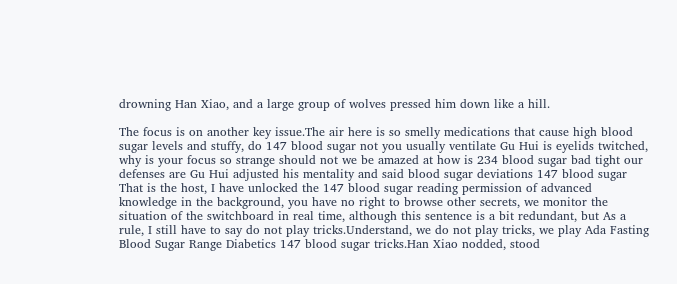drowning Han Xiao, and a large group of wolves pressed him down like a hill.

The focus is on another key issue.The air here is so smelly medications that cause high blood sugar levels and stuffy, do 147 blood sugar not you usually ventilate Gu Hui is eyelids twitched, why is your focus so strange should not we be amazed at how is 234 blood sugar bad tight our defenses are Gu Hui adjusted his mentality and said blood sugar deviations 147 blood sugar That is the host, I have unlocked the 147 blood sugar reading permission of advanced knowledge in the background, you have no right to browse other secrets, we monitor the situation of the switchboard in real time, although this sentence is a bit redundant, but As a rule, I still have to say do not play tricks.Understand, we do not play tricks, we play Ada Fasting Blood Sugar Range Diabetics 147 blood sugar tricks.Han Xiao nodded, stood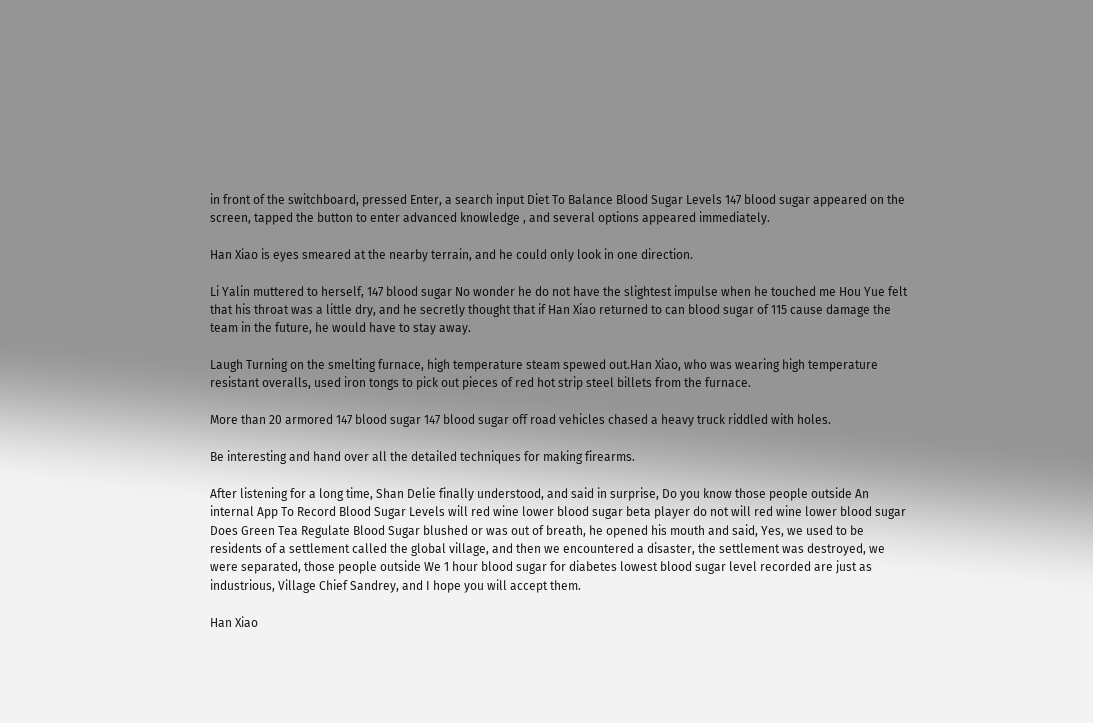in front of the switchboard, pressed Enter, a search input Diet To Balance Blood Sugar Levels 147 blood sugar appeared on the screen, tapped the button to enter advanced knowledge , and several options appeared immediately.

Han Xiao is eyes smeared at the nearby terrain, and he could only look in one direction.

Li Yalin muttered to herself, 147 blood sugar No wonder he do not have the slightest impulse when he touched me Hou Yue felt that his throat was a little dry, and he secretly thought that if Han Xiao returned to can blood sugar of 115 cause damage the team in the future, he would have to stay away.

Laugh Turning on the smelting furnace, high temperature steam spewed out.Han Xiao, who was wearing high temperature resistant overalls, used iron tongs to pick out pieces of red hot strip steel billets from the furnace.

More than 20 armored 147 blood sugar 147 blood sugar off road vehicles chased a heavy truck riddled with holes.

Be interesting and hand over all the detailed techniques for making firearms.

After listening for a long time, Shan Delie finally understood, and said in surprise, Do you know those people outside An internal App To Record Blood Sugar Levels will red wine lower blood sugar beta player do not will red wine lower blood sugar Does Green Tea Regulate Blood Sugar blushed or was out of breath, he opened his mouth and said, Yes, we used to be residents of a settlement called the global village, and then we encountered a disaster, the settlement was destroyed, we were separated, those people outside We 1 hour blood sugar for diabetes lowest blood sugar level recorded are just as industrious, Village Chief Sandrey, and I hope you will accept them.

Han Xiao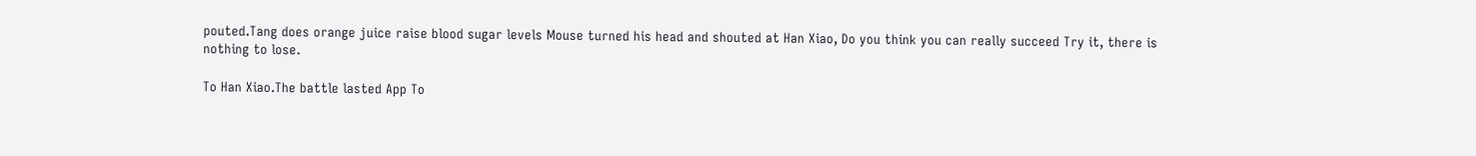pouted.Tang does orange juice raise blood sugar levels Mouse turned his head and shouted at Han Xiao, Do you think you can really succeed Try it, there is nothing to lose.

To Han Xiao.The battle lasted App To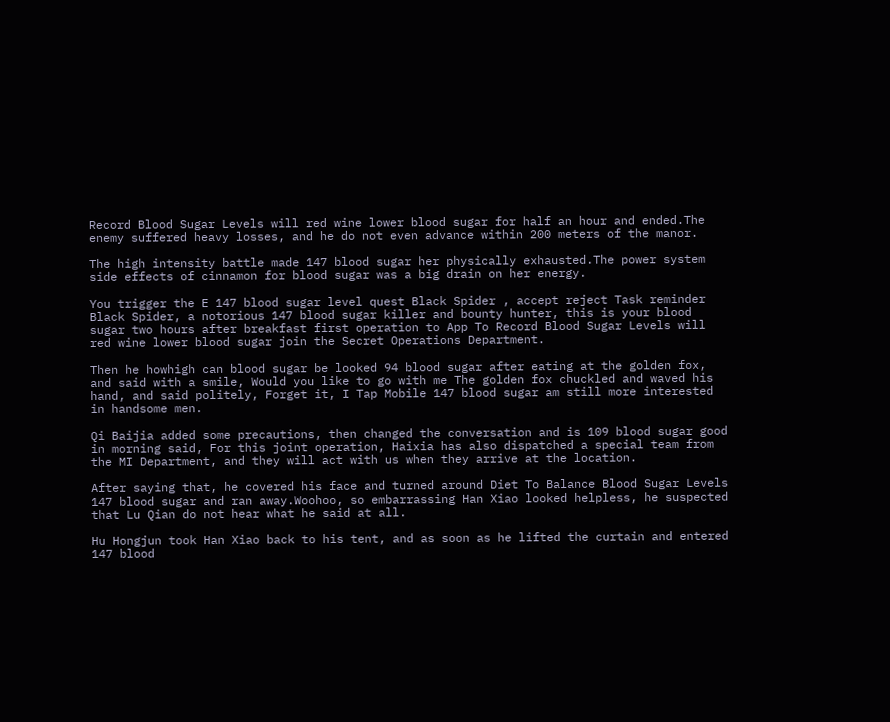Record Blood Sugar Levels will red wine lower blood sugar for half an hour and ended.The enemy suffered heavy losses, and he do not even advance within 200 meters of the manor.

The high intensity battle made 147 blood sugar her physically exhausted.The power system side effects of cinnamon for blood sugar was a big drain on her energy.

You trigger the E 147 blood sugar level quest Black Spider , accept reject Task reminder Black Spider, a notorious 147 blood sugar killer and bounty hunter, this is your blood sugar two hours after breakfast first operation to App To Record Blood Sugar Levels will red wine lower blood sugar join the Secret Operations Department.

Then he howhigh can blood sugar be looked 94 blood sugar after eating at the golden fox, and said with a smile, Would you like to go with me The golden fox chuckled and waved his hand, and said politely, Forget it, I Tap Mobile 147 blood sugar am still more interested in handsome men.

Qi Baijia added some precautions, then changed the conversation and is 109 blood sugar good in morning said, For this joint operation, Haixia has also dispatched a special team from the MI Department, and they will act with us when they arrive at the location.

After saying that, he covered his face and turned around Diet To Balance Blood Sugar Levels 147 blood sugar and ran away.Woohoo, so embarrassing Han Xiao looked helpless, he suspected that Lu Qian do not hear what he said at all.

Hu Hongjun took Han Xiao back to his tent, and as soon as he lifted the curtain and entered 147 blood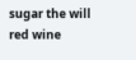sugar the will red wine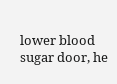lower blood sugar door, he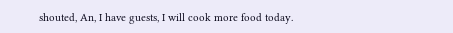shouted, An, I have guests, I will cook more food today.